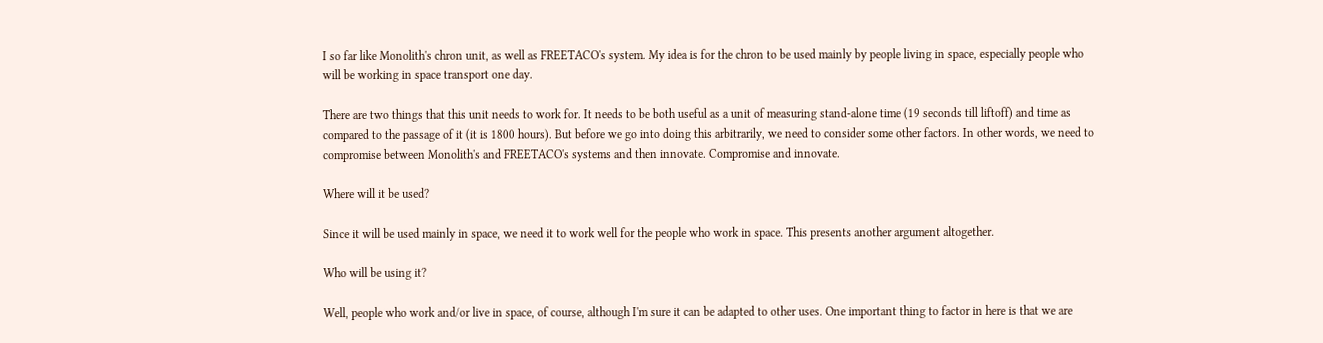I so far like Monolith's chron unit, as well as FREETACO's system. My idea is for the chron to be used mainly by people living in space, especially people who will be working in space transport one day.

There are two things that this unit needs to work for. It needs to be both useful as a unit of measuring stand-alone time (19 seconds till liftoff) and time as compared to the passage of it (it is 1800 hours). But before we go into doing this arbitrarily, we need to consider some other factors. In other words, we need to compromise between Monolith's and FREETACO's systems and then innovate. Compromise and innovate.

Where will it be used?

Since it will be used mainly in space, we need it to work well for the people who work in space. This presents another argument altogether.

Who will be using it?

Well, people who work and/or live in space, of course, although I'm sure it can be adapted to other uses. One important thing to factor in here is that we are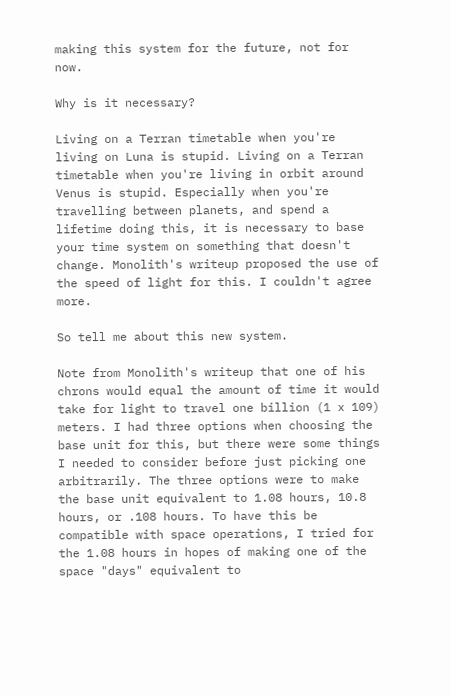making this system for the future, not for now.

Why is it necessary?

Living on a Terran timetable when you're living on Luna is stupid. Living on a Terran timetable when you're living in orbit around Venus is stupid. Especially when you're travelling between planets, and spend a lifetime doing this, it is necessary to base your time system on something that doesn't change. Monolith's writeup proposed the use of the speed of light for this. I couldn't agree more.

So tell me about this new system.

Note from Monolith's writeup that one of his chrons would equal the amount of time it would take for light to travel one billion (1 x 109) meters. I had three options when choosing the base unit for this, but there were some things I needed to consider before just picking one arbitrarily. The three options were to make the base unit equivalent to 1.08 hours, 10.8 hours, or .108 hours. To have this be compatible with space operations, I tried for the 1.08 hours in hopes of making one of the space "days" equivalent to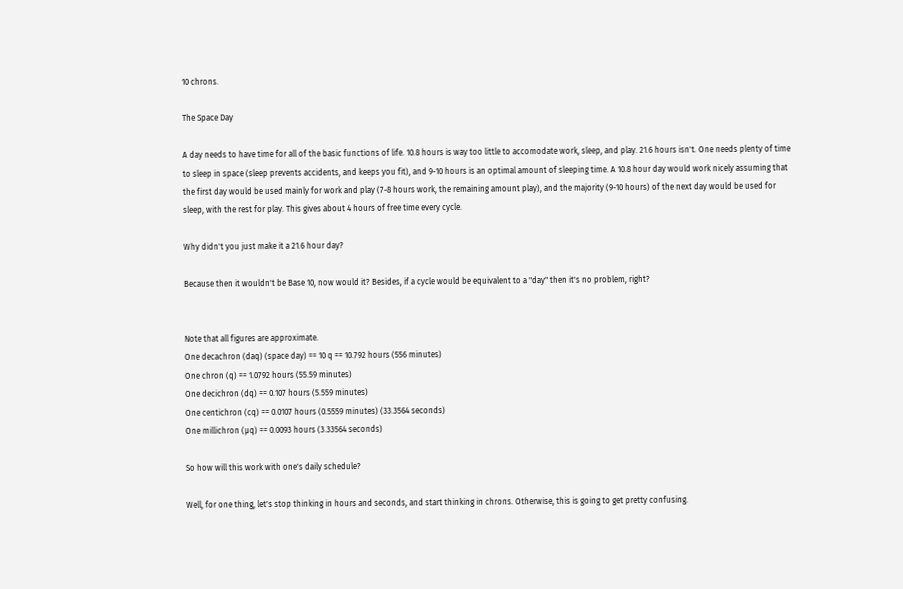10 chrons.

The Space Day

A day needs to have time for all of the basic functions of life. 10.8 hours is way too little to accomodate work, sleep, and play. 21.6 hours isn't. One needs plenty of time to sleep in space (sleep prevents accidents, and keeps you fit), and 9-10 hours is an optimal amount of sleeping time. A 10.8 hour day would work nicely assuming that the first day would be used mainly for work and play (7-8 hours work, the remaining amount play), and the majority (9-10 hours) of the next day would be used for sleep, with the rest for play. This gives about 4 hours of free time every cycle.

Why didn't you just make it a 21.6 hour day?

Because then it wouldn't be Base 10, now would it? Besides, if a cycle would be equivalent to a "day" then it's no problem, right?


Note that all figures are approximate.
One decachron (daq) (space day) == 10 q == 10.792 hours (556 minutes)
One chron (q) == 1.0792 hours (55.59 minutes)
One decichron (dq) == 0.107 hours (5.559 minutes)
One centichron (cq) == 0.0107 hours (0.5559 minutes) (33.3564 seconds)
One millichron (µq) == 0.0093 hours (3.33564 seconds)

So how will this work with one's daily schedule?

Well, for one thing, let's stop thinking in hours and seconds, and start thinking in chrons. Otherwise, this is going to get pretty confusing.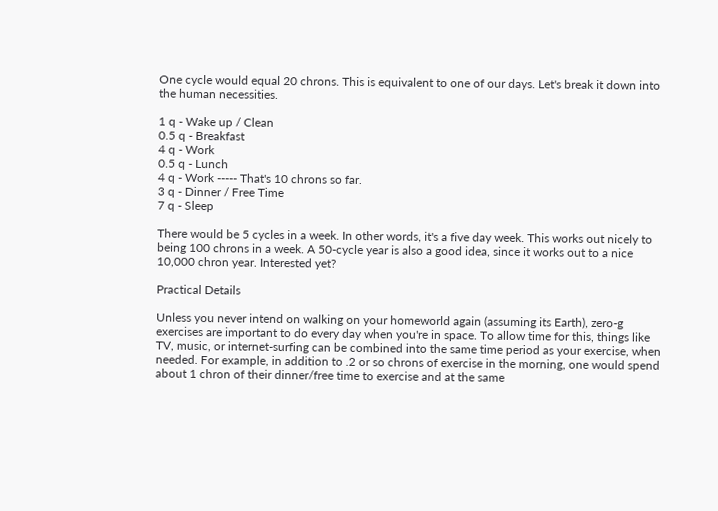One cycle would equal 20 chrons. This is equivalent to one of our days. Let's break it down into the human necessities.

1 q - Wake up / Clean
0.5 q - Breakfast
4 q - Work
0.5 q - Lunch
4 q - Work ----- That's 10 chrons so far.
3 q - Dinner / Free Time
7 q - Sleep

There would be 5 cycles in a week. In other words, it's a five day week. This works out nicely to being 100 chrons in a week. A 50-cycle year is also a good idea, since it works out to a nice 10,000 chron year. Interested yet?

Practical Details

Unless you never intend on walking on your homeworld again (assuming its Earth), zero-g exercises are important to do every day when you're in space. To allow time for this, things like TV, music, or internet-surfing can be combined into the same time period as your exercise, when needed. For example, in addition to .2 or so chrons of exercise in the morning, one would spend about 1 chron of their dinner/free time to exercise and at the same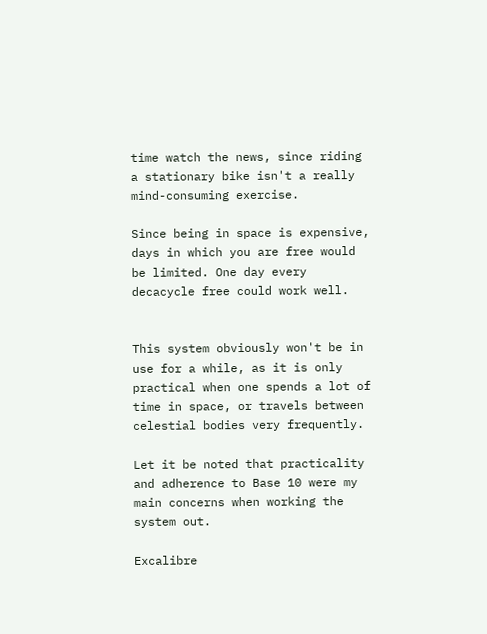time watch the news, since riding a stationary bike isn't a really mind-consuming exercise.

Since being in space is expensive, days in which you are free would be limited. One day every decacycle free could work well.


This system obviously won't be in use for a while, as it is only practical when one spends a lot of time in space, or travels between celestial bodies very frequently.

Let it be noted that practicality and adherence to Base 10 were my main concerns when working the system out.

Excalibre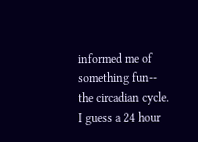informed me of something fun-- the circadian cycle. I guess a 24 hour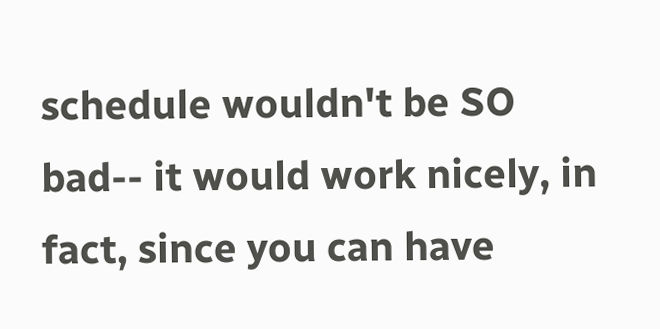schedule wouldn't be SO bad-- it would work nicely, in fact, since you can have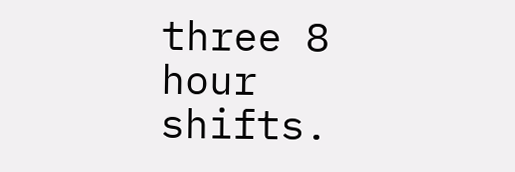three 8 hour shifts.